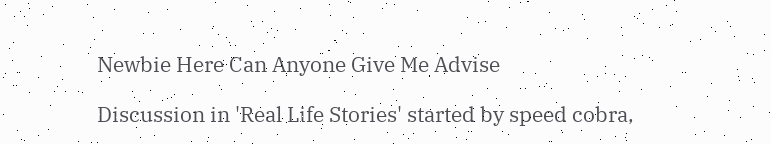Newbie Here Can Anyone Give Me Advise

Discussion in 'Real Life Stories' started by speed cobra,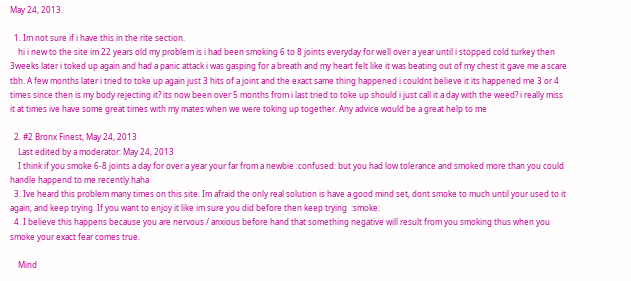May 24, 2013.

  1. Im not sure if i have this in the rite section.
    hi i new to the site im 22 years old my problem is i had been smoking 6 to 8 joints everyday for well over a year until i stopped cold turkey then 3weeks later i toked up again and had a panic attack i was gasping for a breath and my heart felt like it was beating out of my chest it gave me a scare tbh. A few months later i tried to toke up again just 3 hits of a joint and the exact same thing happened i couldnt believe it its happened me 3 or 4 times since then is my body rejecting it? its now been over 5 months from i last tried to toke up should i just call it a day with the weed? i really miss it at times ive have some great times with my mates when we were toking up together. Any advice would be a great help to me

  2. #2 Bronx Finest, May 24, 2013
    Last edited by a moderator: May 24, 2013
    I think if you smoke 6-8 joints a day for over a year your far from a newbie :confused: but you had low tolerance and smoked more than you could handle happend to me recently haha
  3. Ive heard this problem many times on this site. Im afraid the only real solution is have a good mind set, dont smoke to much until your used to it again, and keep trying. If you want to enjoy it like im sure you did before then keep trying  :smoke:
  4. I believe this happens because you are nervous / anxious before hand that something negative will result from you smoking thus when you smoke your exact fear comes true.

    Mind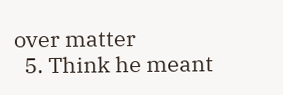over matter
  5. Think he meant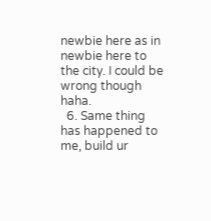newbie here as in newbie here to the city. I could be wrong though haha.
  6. Same thing has happened to me, build ur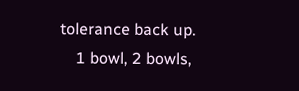tolerance back up.
    1 bowl, 2 bowls,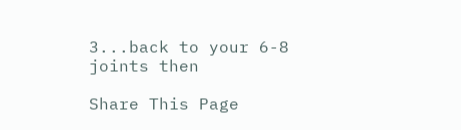3...back to your 6-8 joints then

Share This Page